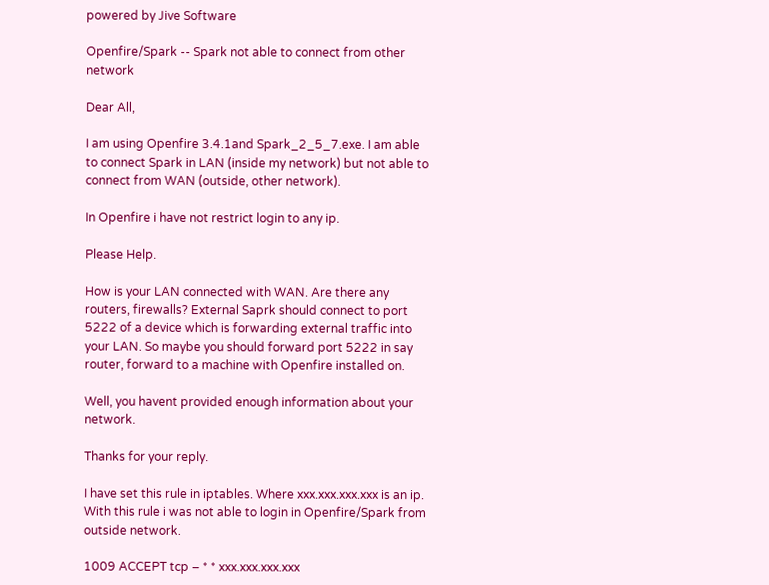powered by Jive Software

Openfire/Spark -- Spark not able to connect from other network

Dear All,

I am using Openfire 3.4.1and Spark_2_5_7.exe. I am able to connect Spark in LAN (inside my network) but not able to connect from WAN (outside, other network).

In Openfire i have not restrict login to any ip.

Please Help.

How is your LAN connected with WAN. Are there any routers, firewalls? External Saprk should connect to port 5222 of a device which is forwarding external traffic into your LAN. So maybe you should forward port 5222 in say router, forward to a machine with Openfire installed on.

Well, you havent provided enough information about your network.

Thanks for your reply.

I have set this rule in iptables. Where xxx.xxx.xxx.xxx is an ip. With this rule i was not able to login in Openfire/Spark from outside network.

1009 ACCEPT tcp – * * xxx.xxx.xxx.xxx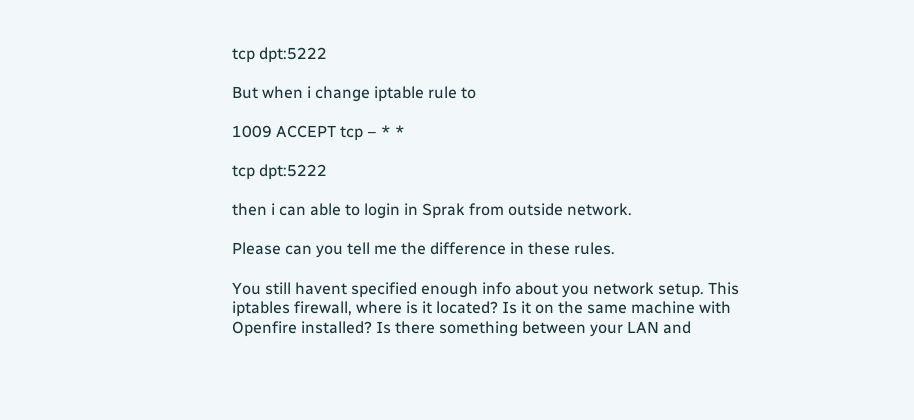tcp dpt:5222

But when i change iptable rule to

1009 ACCEPT tcp – * *

tcp dpt:5222

then i can able to login in Sprak from outside network.

Please can you tell me the difference in these rules.

You still havent specified enough info about you network setup. This iptables firewall, where is it located? Is it on the same machine with Openfire installed? Is there something between your LAN and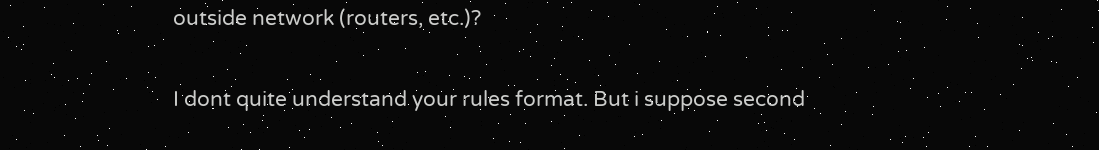outside network (routers, etc.)?

I dont quite understand your rules format. But i suppose second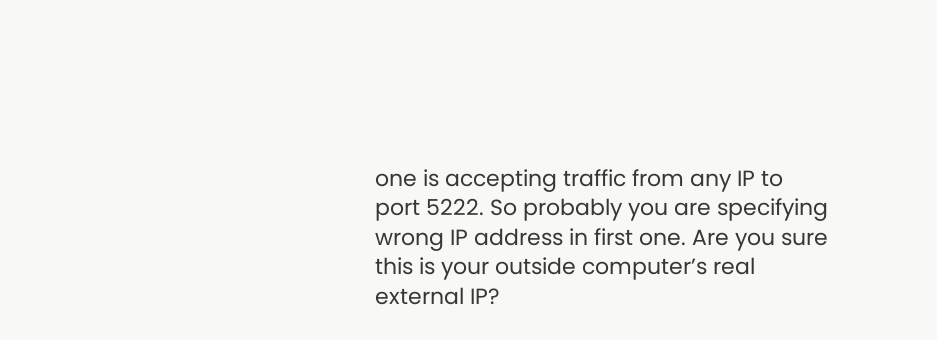one is accepting traffic from any IP to port 5222. So probably you are specifying wrong IP address in first one. Are you sure this is your outside computer’s real external IP?